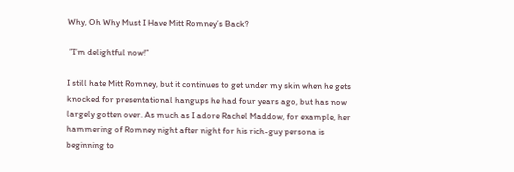Why, Oh Why Must I Have Mitt Romney’s Back?

 ”I’m delightful now!”

I still hate Mitt Romney, but it continues to get under my skin when he gets knocked for presentational hangups he had four years ago, but has now largely gotten over. As much as I adore Rachel Maddow, for example, her hammering of Romney night after night for his rich-guy persona is beginning to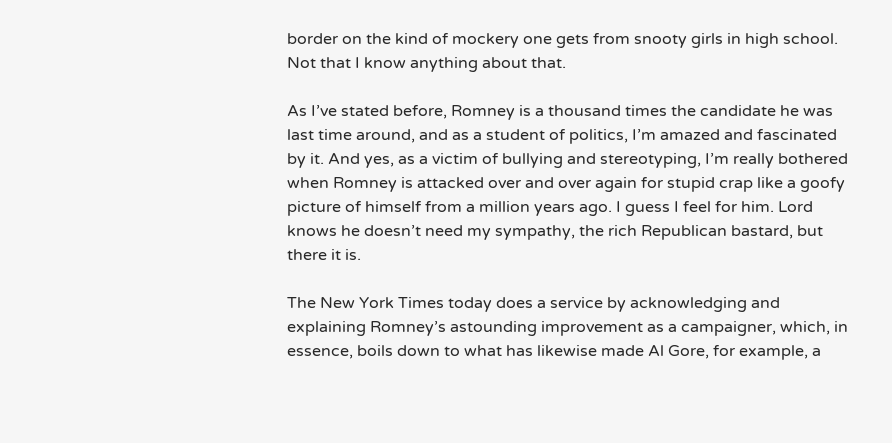border on the kind of mockery one gets from snooty girls in high school. Not that I know anything about that.

As I’ve stated before, Romney is a thousand times the candidate he was last time around, and as a student of politics, I’m amazed and fascinated by it. And yes, as a victim of bullying and stereotyping, I’m really bothered when Romney is attacked over and over again for stupid crap like a goofy picture of himself from a million years ago. I guess I feel for him. Lord knows he doesn’t need my sympathy, the rich Republican bastard, but there it is.

The New York Times today does a service by acknowledging and explaining Romney’s astounding improvement as a campaigner, which, in essence, boils down to what has likewise made Al Gore, for example, a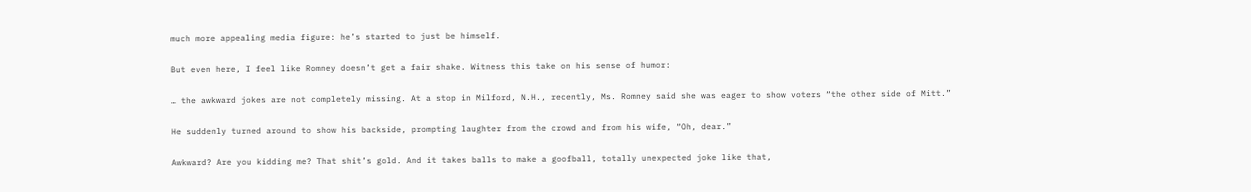much more appealing media figure: he’s started to just be himself.

But even here, I feel like Romney doesn’t get a fair shake. Witness this take on his sense of humor:

… the awkward jokes are not completely missing. At a stop in Milford, N.H., recently, Ms. Romney said she was eager to show voters “the other side of Mitt.”

He suddenly turned around to show his backside, prompting laughter from the crowd and from his wife, “Oh, dear.”

Awkward? Are you kidding me? That shit’s gold. And it takes balls to make a goofball, totally unexpected joke like that,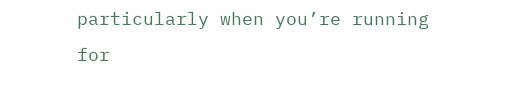particularly when you’re running for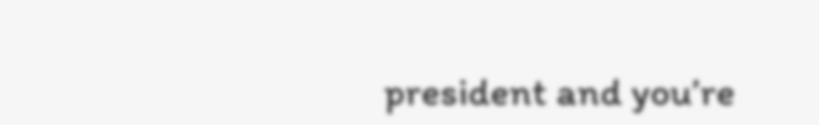president and you’re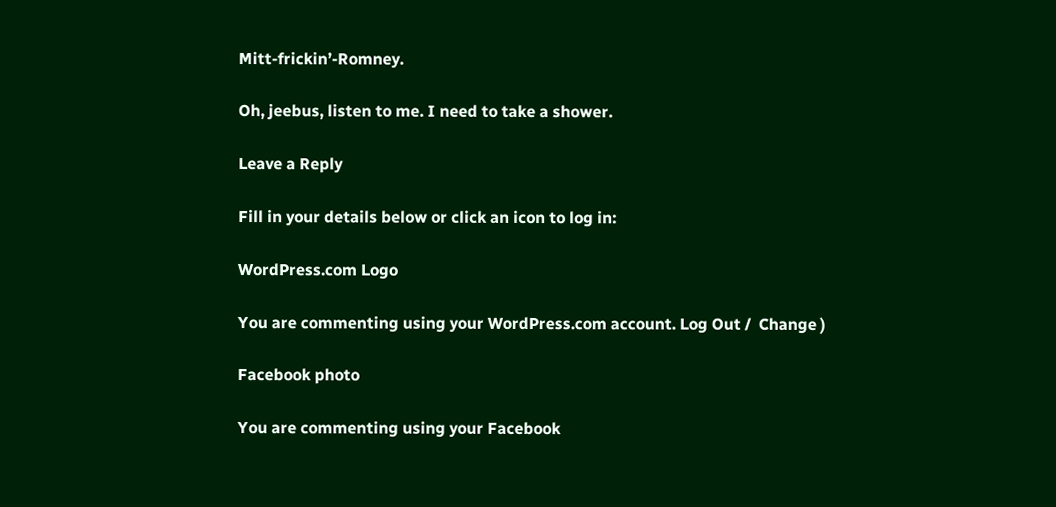Mitt-frickin’-Romney.

Oh, jeebus, listen to me. I need to take a shower.

Leave a Reply

Fill in your details below or click an icon to log in:

WordPress.com Logo

You are commenting using your WordPress.com account. Log Out /  Change )

Facebook photo

You are commenting using your Facebook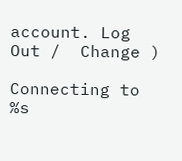account. Log Out /  Change )

Connecting to %s